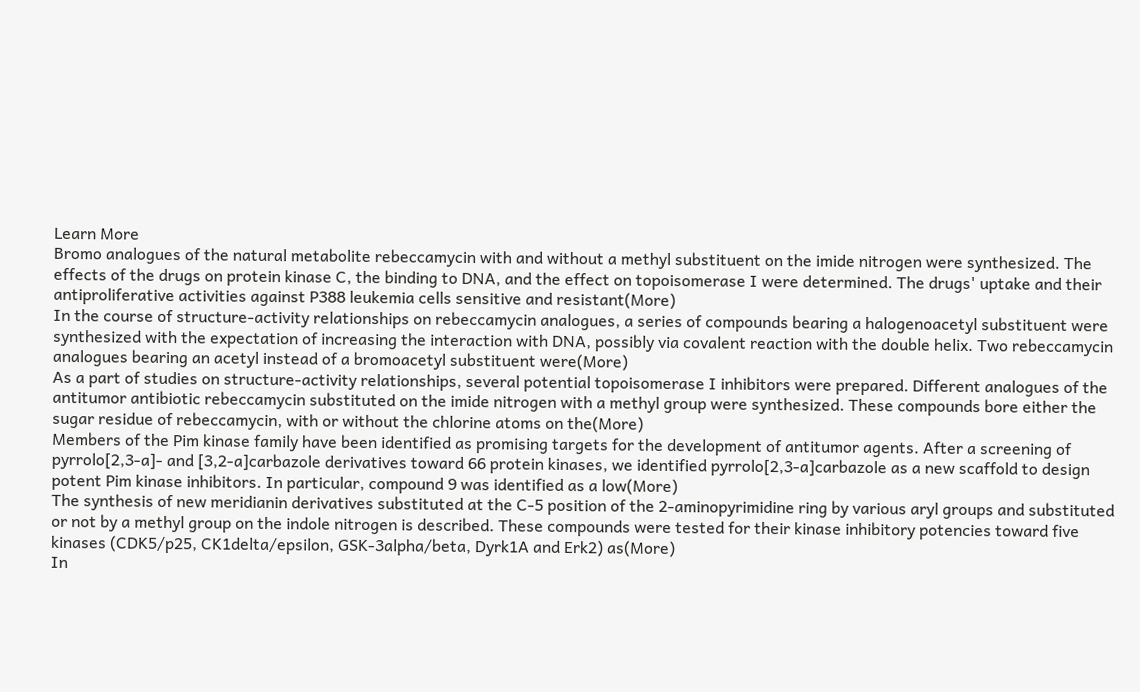Learn More
Bromo analogues of the natural metabolite rebeccamycin with and without a methyl substituent on the imide nitrogen were synthesized. The effects of the drugs on protein kinase C, the binding to DNA, and the effect on topoisomerase I were determined. The drugs' uptake and their antiproliferative activities against P388 leukemia cells sensitive and resistant(More)
In the course of structure-activity relationships on rebeccamycin analogues, a series of compounds bearing a halogenoacetyl substituent were synthesized with the expectation of increasing the interaction with DNA, possibly via covalent reaction with the double helix. Two rebeccamycin analogues bearing an acetyl instead of a bromoacetyl substituent were(More)
As a part of studies on structure-activity relationships, several potential topoisomerase I inhibitors were prepared. Different analogues of the antitumor antibiotic rebeccamycin substituted on the imide nitrogen with a methyl group were synthesized. These compounds bore either the sugar residue of rebeccamycin, with or without the chlorine atoms on the(More)
Members of the Pim kinase family have been identified as promising targets for the development of antitumor agents. After a screening of pyrrolo[2,3-a]- and [3,2-a]carbazole derivatives toward 66 protein kinases, we identified pyrrolo[2,3-a]carbazole as a new scaffold to design potent Pim kinase inhibitors. In particular, compound 9 was identified as a low(More)
The synthesis of new meridianin derivatives substituted at the C-5 position of the 2-aminopyrimidine ring by various aryl groups and substituted or not by a methyl group on the indole nitrogen is described. These compounds were tested for their kinase inhibitory potencies toward five kinases (CDK5/p25, CK1delta/epsilon, GSK-3alpha/beta, Dyrk1A and Erk2) as(More)
In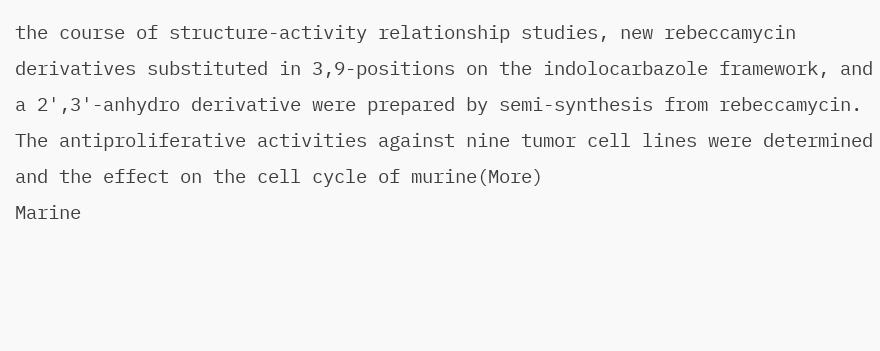the course of structure-activity relationship studies, new rebeccamycin derivatives substituted in 3,9-positions on the indolocarbazole framework, and a 2',3'-anhydro derivative were prepared by semi-synthesis from rebeccamycin. The antiproliferative activities against nine tumor cell lines were determined and the effect on the cell cycle of murine(More)
Marine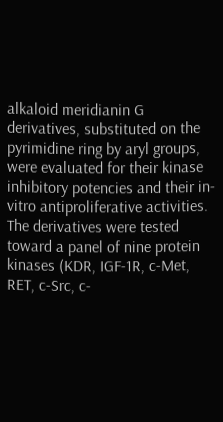alkaloid meridianin G derivatives, substituted on the pyrimidine ring by aryl groups, were evaluated for their kinase inhibitory potencies and their in-vitro antiproliferative activities. The derivatives were tested toward a panel of nine protein kinases (KDR, IGF-1R, c-Met, RET, c-Src, c-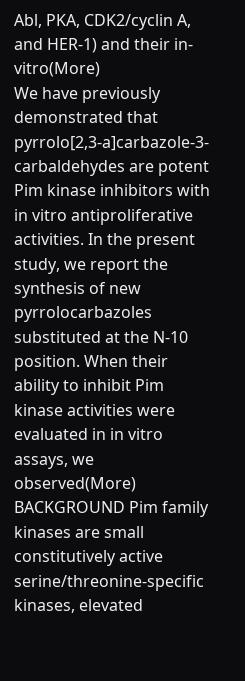Abl, PKA, CDK2/cyclin A, and HER-1) and their in-vitro(More)
We have previously demonstrated that pyrrolo[2,3-a]carbazole-3-carbaldehydes are potent Pim kinase inhibitors with in vitro antiproliferative activities. In the present study, we report the synthesis of new pyrrolocarbazoles substituted at the N-10 position. When their ability to inhibit Pim kinase activities were evaluated in in vitro assays, we observed(More)
BACKGROUND Pim family kinases are small constitutively active serine/threonine-specific kinases, elevated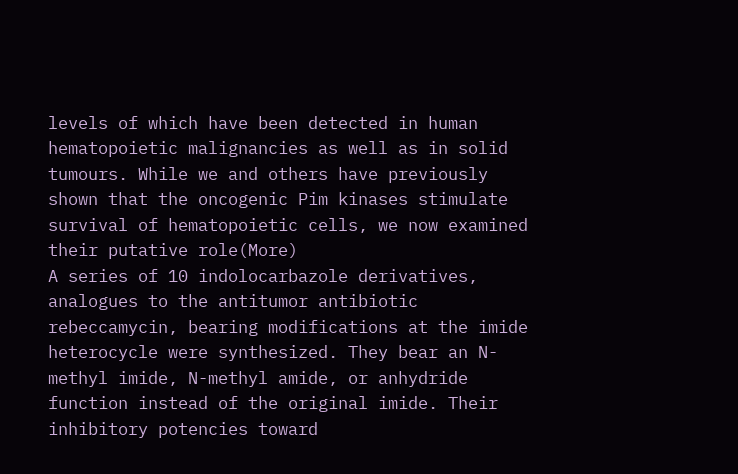levels of which have been detected in human hematopoietic malignancies as well as in solid tumours. While we and others have previously shown that the oncogenic Pim kinases stimulate survival of hematopoietic cells, we now examined their putative role(More)
A series of 10 indolocarbazole derivatives, analogues to the antitumor antibiotic rebeccamycin, bearing modifications at the imide heterocycle were synthesized. They bear an N-methyl imide, N-methyl amide, or anhydride function instead of the original imide. Their inhibitory potencies toward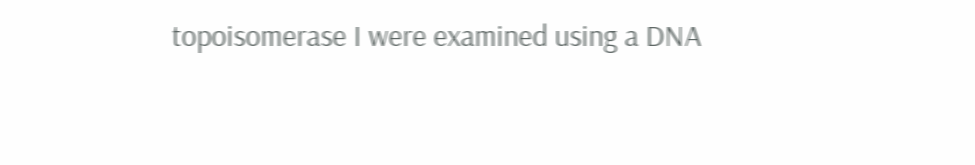topoisomerase I were examined using a DNA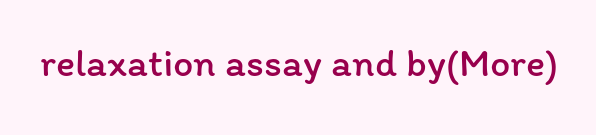relaxation assay and by(More)